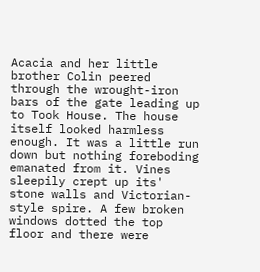Acacia and her little brother Colin peered through the wrought-iron bars of the gate leading up to Took House. The house itself looked harmless enough. It was a little run down but nothing foreboding emanated from it. Vines sleepily crept up its' stone walls and Victorian-style spire. A few broken windows dotted the top floor and there were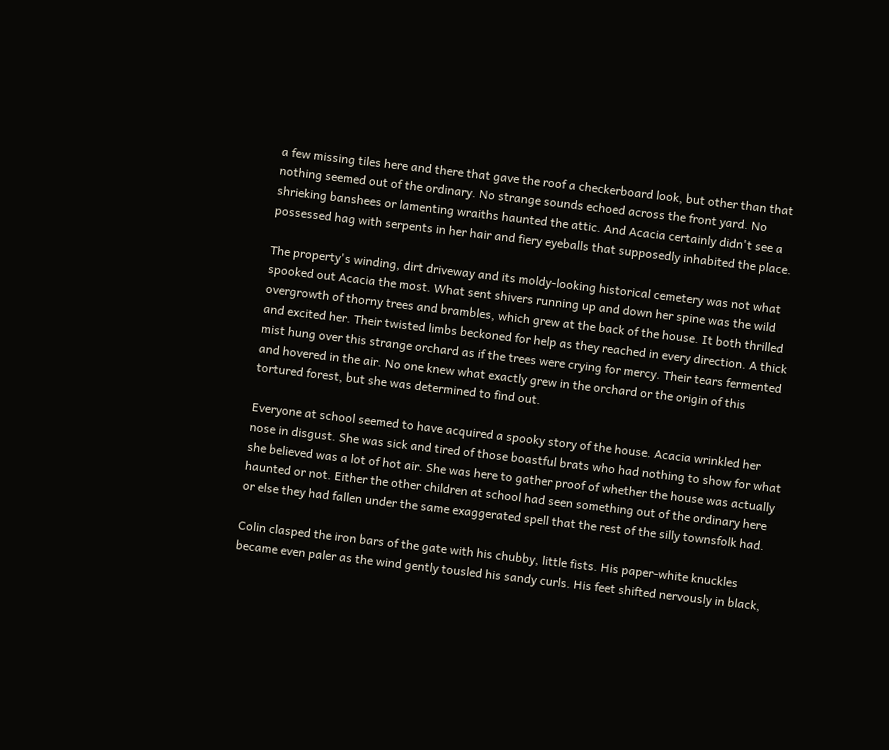a few missing tiles here and there that gave the roof a checkerboard look, but other than that nothing seemed out of the ordinary. No strange sounds echoed across the front yard. No shrieking banshees or lamenting wraiths haunted the attic. And Acacia certainly didn't see a possessed hag with serpents in her hair and fiery eyeballs that supposedly inhabited the place.

The property's winding, dirt driveway and its moldy-looking historical cemetery was not what spooked out Acacia the most. What sent shivers running up and down her spine was the wild overgrowth of thorny trees and brambles, which grew at the back of the house. It both thrilled and excited her. Their twisted limbs beckoned for help as they reached in every direction. A thick mist hung over this strange orchard as if the trees were crying for mercy. Their tears fermented and hovered in the air. No one knew what exactly grew in the orchard or the origin of this tortured forest, but she was determined to find out.

Everyone at school seemed to have acquired a spooky story of the house. Acacia wrinkled her nose in disgust. She was sick and tired of those boastful brats who had nothing to show for what she believed was a lot of hot air. She was here to gather proof of whether the house was actually haunted or not. Either the other children at school had seen something out of the ordinary here or else they had fallen under the same exaggerated spell that the rest of the silly townsfolk had.

Colin clasped the iron bars of the gate with his chubby, little fists. His paper-white knuckles became even paler as the wind gently tousled his sandy curls. His feet shifted nervously in black,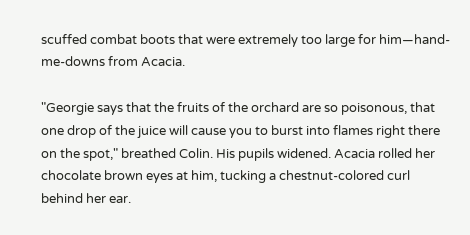scuffed combat boots that were extremely too large for him—hand-me-downs from Acacia.

"Georgie says that the fruits of the orchard are so poisonous, that one drop of the juice will cause you to burst into flames right there on the spot," breathed Colin. His pupils widened. Acacia rolled her chocolate brown eyes at him, tucking a chestnut-colored curl behind her ear.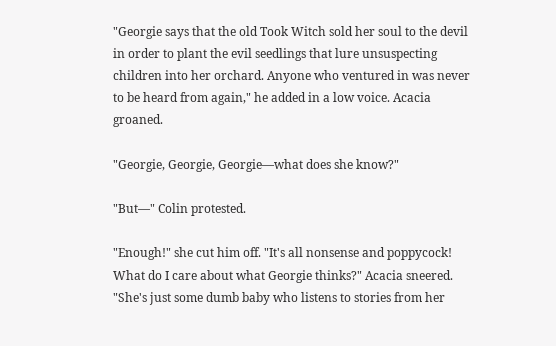"Georgie says that the old Took Witch sold her soul to the devil in order to plant the evil seedlings that lure unsuspecting children into her orchard. Anyone who ventured in was never to be heard from again," he added in a low voice. Acacia groaned.

"Georgie, Georgie, Georgie—what does she know?"

"But—" Colin protested.

"Enough!" she cut him off. "It's all nonsense and poppycock! What do I care about what Georgie thinks?" Acacia sneered. "She's just some dumb baby who listens to stories from her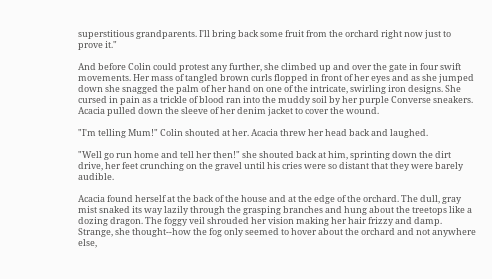superstitious grandparents. I'll bring back some fruit from the orchard right now just to prove it."

And before Colin could protest any further, she climbed up and over the gate in four swift movements. Her mass of tangled brown curls flopped in front of her eyes and as she jumped down she snagged the palm of her hand on one of the intricate, swirling iron designs. She cursed in pain as a trickle of blood ran into the muddy soil by her purple Converse sneakers. Acacia pulled down the sleeve of her denim jacket to cover the wound.

"I'm telling Mum!" Colin shouted at her. Acacia threw her head back and laughed.

"Well go run home and tell her then!" she shouted back at him, sprinting down the dirt drive, her feet crunching on the gravel until his cries were so distant that they were barely audible.

Acacia found herself at the back of the house and at the edge of the orchard. The dull, gray mist snaked its way lazily through the grasping branches and hung about the treetops like a dozing dragon. The foggy veil shrouded her vision making her hair frizzy and damp. Strange, she thought--how the fog only seemed to hover about the orchard and not anywhere else,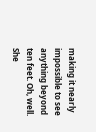making it nearly impossible to see anything beyond ten feet. Oh, well. She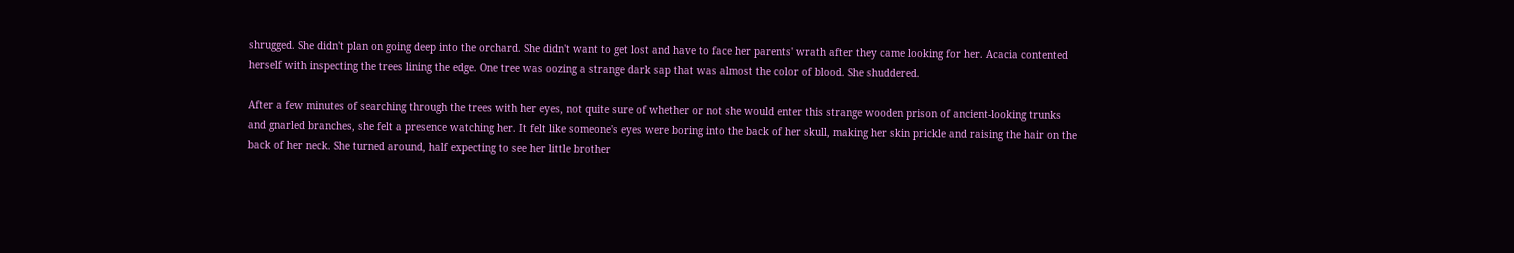shrugged. She didn't plan on going deep into the orchard. She didn't want to get lost and have to face her parents' wrath after they came looking for her. Acacia contented herself with inspecting the trees lining the edge. One tree was oozing a strange dark sap that was almost the color of blood. She shuddered.

After a few minutes of searching through the trees with her eyes, not quite sure of whether or not she would enter this strange wooden prison of ancient-looking trunks and gnarled branches, she felt a presence watching her. It felt like someone's eyes were boring into the back of her skull, making her skin prickle and raising the hair on the back of her neck. She turned around, half expecting to see her little brother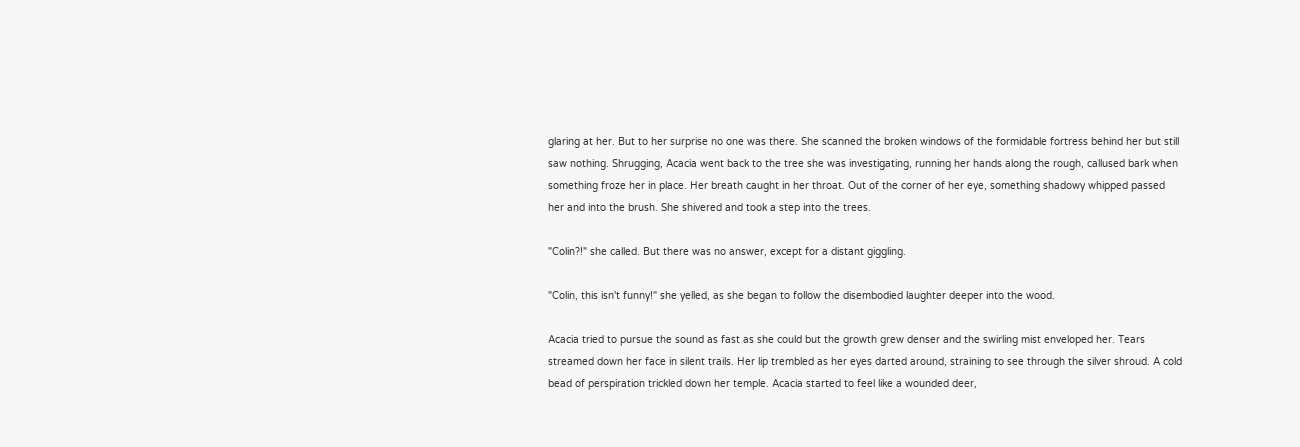glaring at her. But to her surprise no one was there. She scanned the broken windows of the formidable fortress behind her but still saw nothing. Shrugging, Acacia went back to the tree she was investigating, running her hands along the rough, callused bark when something froze her in place. Her breath caught in her throat. Out of the corner of her eye, something shadowy whipped passed her and into the brush. She shivered and took a step into the trees.

"Colin?!" she called. But there was no answer, except for a distant giggling.

"Colin, this isn't funny!" she yelled, as she began to follow the disembodied laughter deeper into the wood.

Acacia tried to pursue the sound as fast as she could but the growth grew denser and the swirling mist enveloped her. Tears streamed down her face in silent trails. Her lip trembled as her eyes darted around, straining to see through the silver shroud. A cold bead of perspiration trickled down her temple. Acacia started to feel like a wounded deer,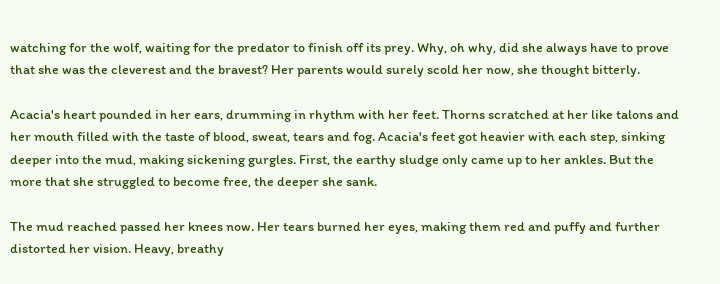watching for the wolf, waiting for the predator to finish off its prey. Why, oh why, did she always have to prove that she was the cleverest and the bravest? Her parents would surely scold her now, she thought bitterly.

Acacia's heart pounded in her ears, drumming in rhythm with her feet. Thorns scratched at her like talons and her mouth filled with the taste of blood, sweat, tears and fog. Acacia's feet got heavier with each step, sinking deeper into the mud, making sickening gurgles. First, the earthy sludge only came up to her ankles. But the more that she struggled to become free, the deeper she sank.

The mud reached passed her knees now. Her tears burned her eyes, making them red and puffy and further distorted her vision. Heavy, breathy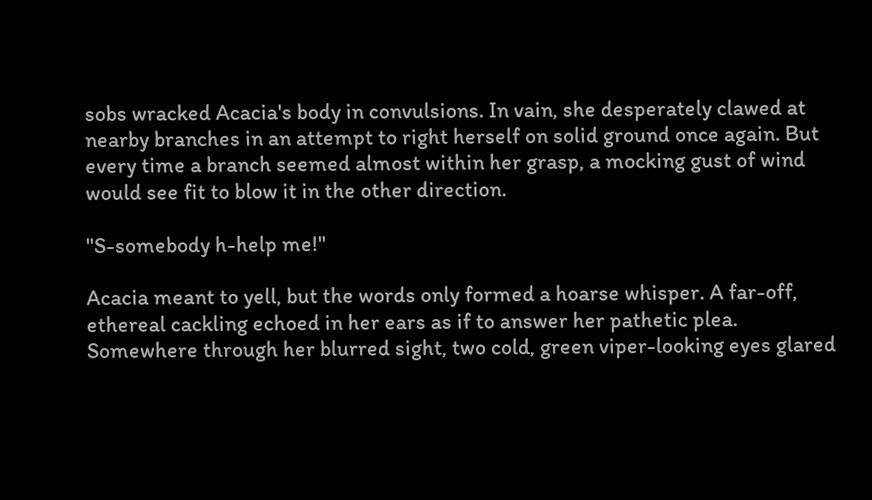sobs wracked Acacia's body in convulsions. In vain, she desperately clawed at nearby branches in an attempt to right herself on solid ground once again. But every time a branch seemed almost within her grasp, a mocking gust of wind would see fit to blow it in the other direction.

"S-somebody h-help me!"

Acacia meant to yell, but the words only formed a hoarse whisper. A far-off, ethereal cackling echoed in her ears as if to answer her pathetic plea. Somewhere through her blurred sight, two cold, green viper-looking eyes glared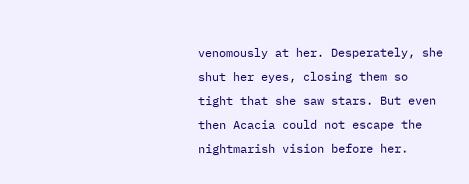venomously at her. Desperately, she shut her eyes, closing them so tight that she saw stars. But even then Acacia could not escape the nightmarish vision before her.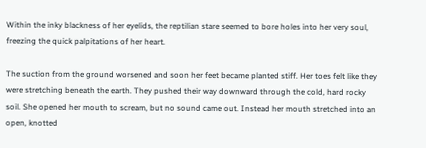Within the inky blackness of her eyelids, the reptilian stare seemed to bore holes into her very soul, freezing the quick palpitations of her heart.

The suction from the ground worsened and soon her feet became planted stiff. Her toes felt like they were stretching beneath the earth. They pushed their way downward through the cold, hard rocky soil. She opened her mouth to scream, but no sound came out. Instead her mouth stretched into an open, knotted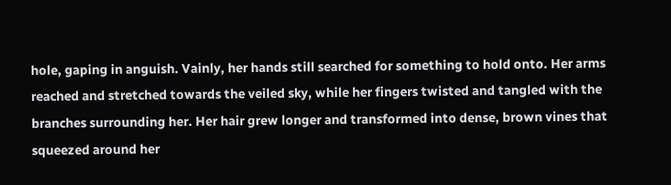hole, gaping in anguish. Vainly, her hands still searched for something to hold onto. Her arms reached and stretched towards the veiled sky, while her fingers twisted and tangled with the branches surrounding her. Her hair grew longer and transformed into dense, brown vines that squeezed around her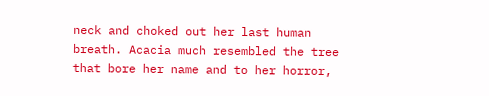neck and choked out her last human breath. Acacia much resembled the tree that bore her name and to her horror,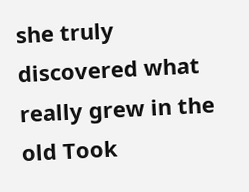she truly discovered what really grew in the old Took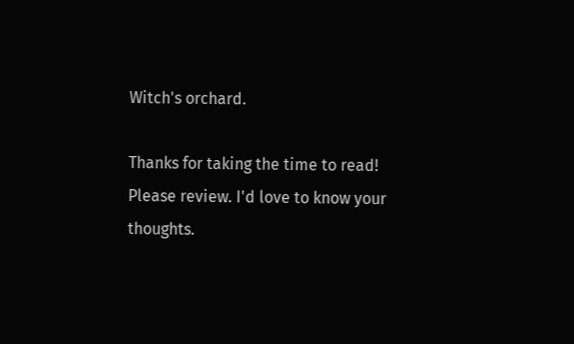Witch's orchard.

Thanks for taking the time to read! Please review. I'd love to know your thoughts.